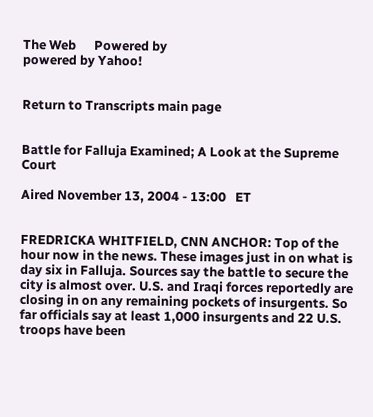The Web      Powered by
powered by Yahoo!


Return to Transcripts main page


Battle for Falluja Examined; A Look at the Supreme Court

Aired November 13, 2004 - 13:00   ET


FREDRICKA WHITFIELD, CNN ANCHOR: Top of the hour now in the news. These images just in on what is day six in Falluja. Sources say the battle to secure the city is almost over. U.S. and Iraqi forces reportedly are closing in on any remaining pockets of insurgents. So far officials say at least 1,000 insurgents and 22 U.S. troops have been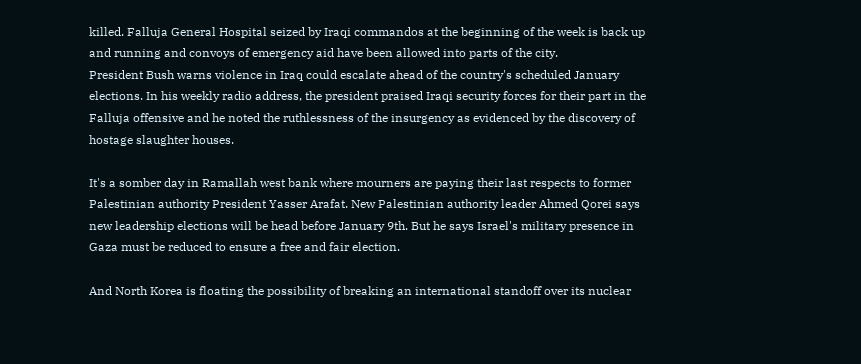killed. Falluja General Hospital seized by Iraqi commandos at the beginning of the week is back up and running and convoys of emergency aid have been allowed into parts of the city.
President Bush warns violence in Iraq could escalate ahead of the country's scheduled January elections. In his weekly radio address, the president praised Iraqi security forces for their part in the Falluja offensive and he noted the ruthlessness of the insurgency as evidenced by the discovery of hostage slaughter houses.

It's a somber day in Ramallah west bank where mourners are paying their last respects to former Palestinian authority President Yasser Arafat. New Palestinian authority leader Ahmed Qorei says new leadership elections will be head before January 9th. But he says Israel's military presence in Gaza must be reduced to ensure a free and fair election.

And North Korea is floating the possibility of breaking an international standoff over its nuclear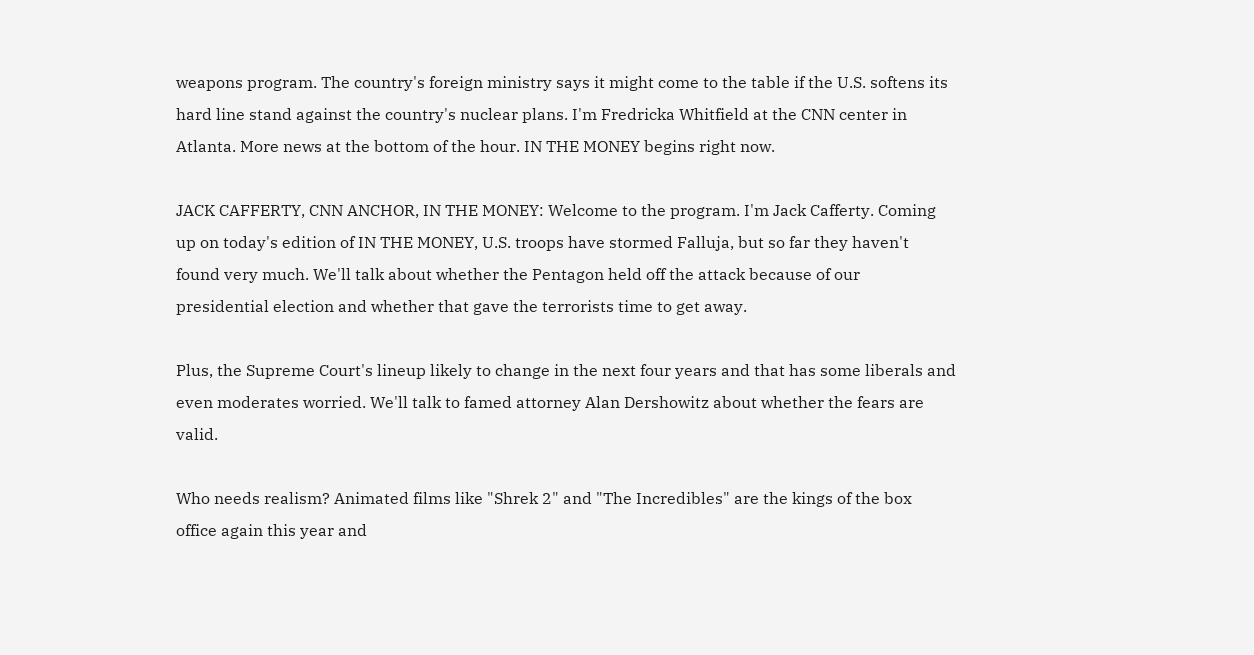weapons program. The country's foreign ministry says it might come to the table if the U.S. softens its hard line stand against the country's nuclear plans. I'm Fredricka Whitfield at the CNN center in Atlanta. More news at the bottom of the hour. IN THE MONEY begins right now.

JACK CAFFERTY, CNN ANCHOR, IN THE MONEY: Welcome to the program. I'm Jack Cafferty. Coming up on today's edition of IN THE MONEY, U.S. troops have stormed Falluja, but so far they haven't found very much. We'll talk about whether the Pentagon held off the attack because of our presidential election and whether that gave the terrorists time to get away.

Plus, the Supreme Court's lineup likely to change in the next four years and that has some liberals and even moderates worried. We'll talk to famed attorney Alan Dershowitz about whether the fears are valid.

Who needs realism? Animated films like "Shrek 2" and "The Incredibles" are the kings of the box office again this year and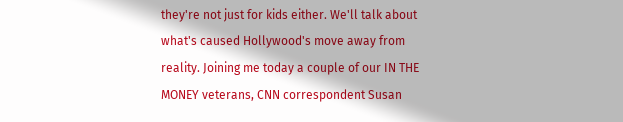they're not just for kids either. We'll talk about what's caused Hollywood's move away from reality. Joining me today a couple of our IN THE MONEY veterans, CNN correspondent Susan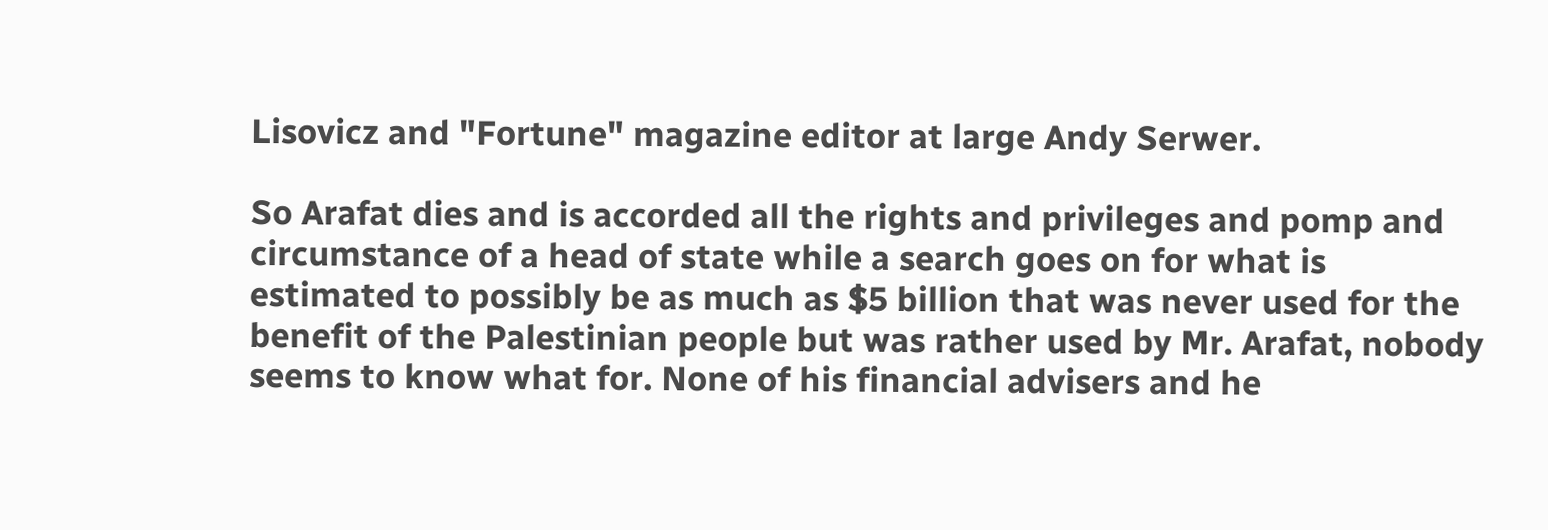Lisovicz and "Fortune" magazine editor at large Andy Serwer.

So Arafat dies and is accorded all the rights and privileges and pomp and circumstance of a head of state while a search goes on for what is estimated to possibly be as much as $5 billion that was never used for the benefit of the Palestinian people but was rather used by Mr. Arafat, nobody seems to know what for. None of his financial advisers and he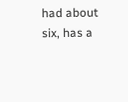had about six, has a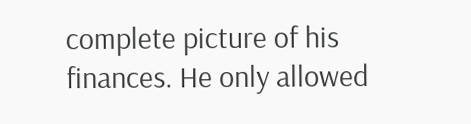complete picture of his finances. He only allowed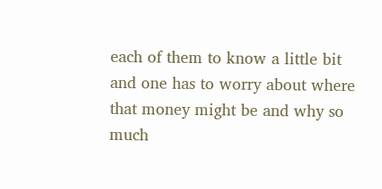each of them to know a little bit and one has to worry about where that money might be and why so much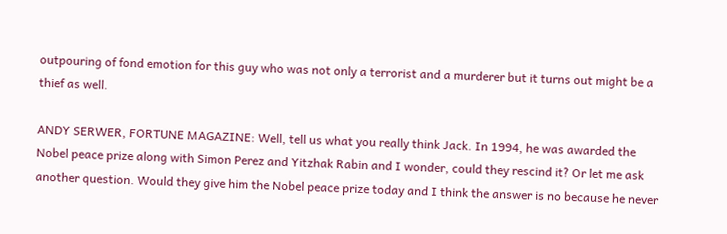outpouring of fond emotion for this guy who was not only a terrorist and a murderer but it turns out might be a thief as well.

ANDY SERWER, FORTUNE MAGAZINE: Well, tell us what you really think Jack. In 1994, he was awarded the Nobel peace prize along with Simon Perez and Yitzhak Rabin and I wonder, could they rescind it? Or let me ask another question. Would they give him the Nobel peace prize today and I think the answer is no because he never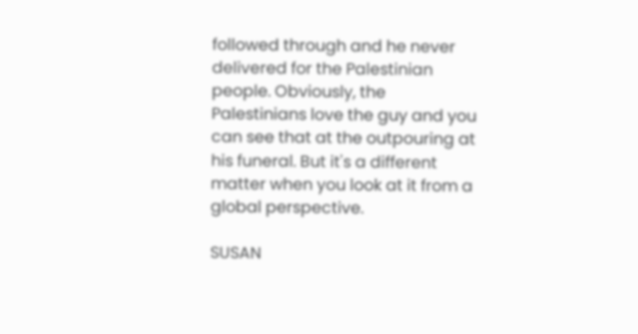followed through and he never delivered for the Palestinian people. Obviously, the Palestinians love the guy and you can see that at the outpouring at his funeral. But it's a different matter when you look at it from a global perspective.

SUSAN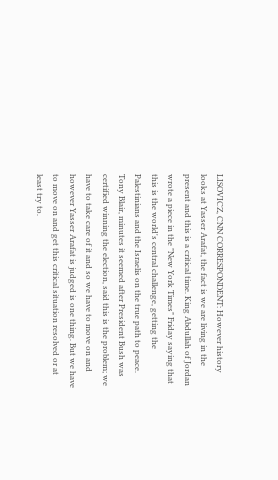LISOVICZ, CNN CORRESPONDENT: However history looks at Yasser Arafat, the fact is we are living in the present and this is a critical time. King Abdullah of Jordan wrote a piece in the "New York Times" Friday saying that this is the world's central challenge, getting the Palestinians and the Israelis on the true path to peace. Tony Blair, minutes it seemed after President Bush was certified winning the election, said this is the problem; we have to take care of it and so we have to move on and however Yasser Arafat is judged is one thing. But we have to move on and get this critical situation resolved or at least try to.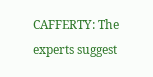CAFFERTY: The experts suggest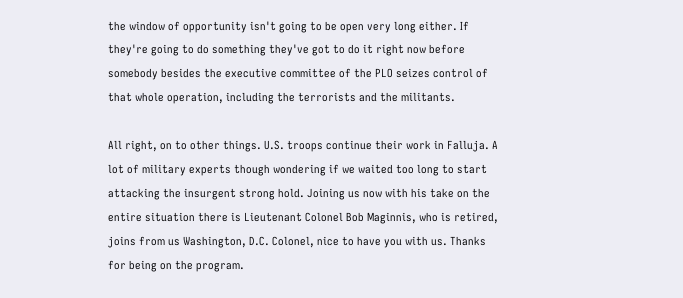the window of opportunity isn't going to be open very long either. If they're going to do something they've got to do it right now before somebody besides the executive committee of the PLO seizes control of that whole operation, including the terrorists and the militants.

All right, on to other things. U.S. troops continue their work in Falluja. A lot of military experts though wondering if we waited too long to start attacking the insurgent strong hold. Joining us now with his take on the entire situation there is Lieutenant Colonel Bob Maginnis, who is retired, joins from us Washington, D.C. Colonel, nice to have you with us. Thanks for being on the program.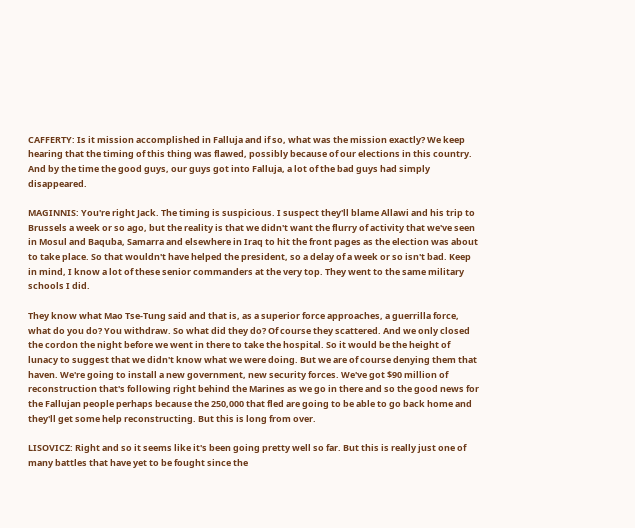CAFFERTY: Is it mission accomplished in Falluja and if so, what was the mission exactly? We keep hearing that the timing of this thing was flawed, possibly because of our elections in this country. And by the time the good guys, our guys got into Falluja, a lot of the bad guys had simply disappeared.

MAGINNIS: You're right Jack. The timing is suspicious. I suspect they'll blame Allawi and his trip to Brussels a week or so ago, but the reality is that we didn't want the flurry of activity that we've seen in Mosul and Baquba, Samarra and elsewhere in Iraq to hit the front pages as the election was about to take place. So that wouldn't have helped the president, so a delay of a week or so isn't bad. Keep in mind, I know a lot of these senior commanders at the very top. They went to the same military schools I did.

They know what Mao Tse-Tung said and that is, as a superior force approaches, a guerrilla force, what do you do? You withdraw. So what did they do? Of course they scattered. And we only closed the cordon the night before we went in there to take the hospital. So it would be the height of lunacy to suggest that we didn't know what we were doing. But we are of course denying them that haven. We're going to install a new government, new security forces. We've got $90 million of reconstruction that's following right behind the Marines as we go in there and so the good news for the Fallujan people perhaps because the 250,000 that fled are going to be able to go back home and they'll get some help reconstructing. But this is long from over.

LISOVICZ: Right and so it seems like it's been going pretty well so far. But this is really just one of many battles that have yet to be fought since the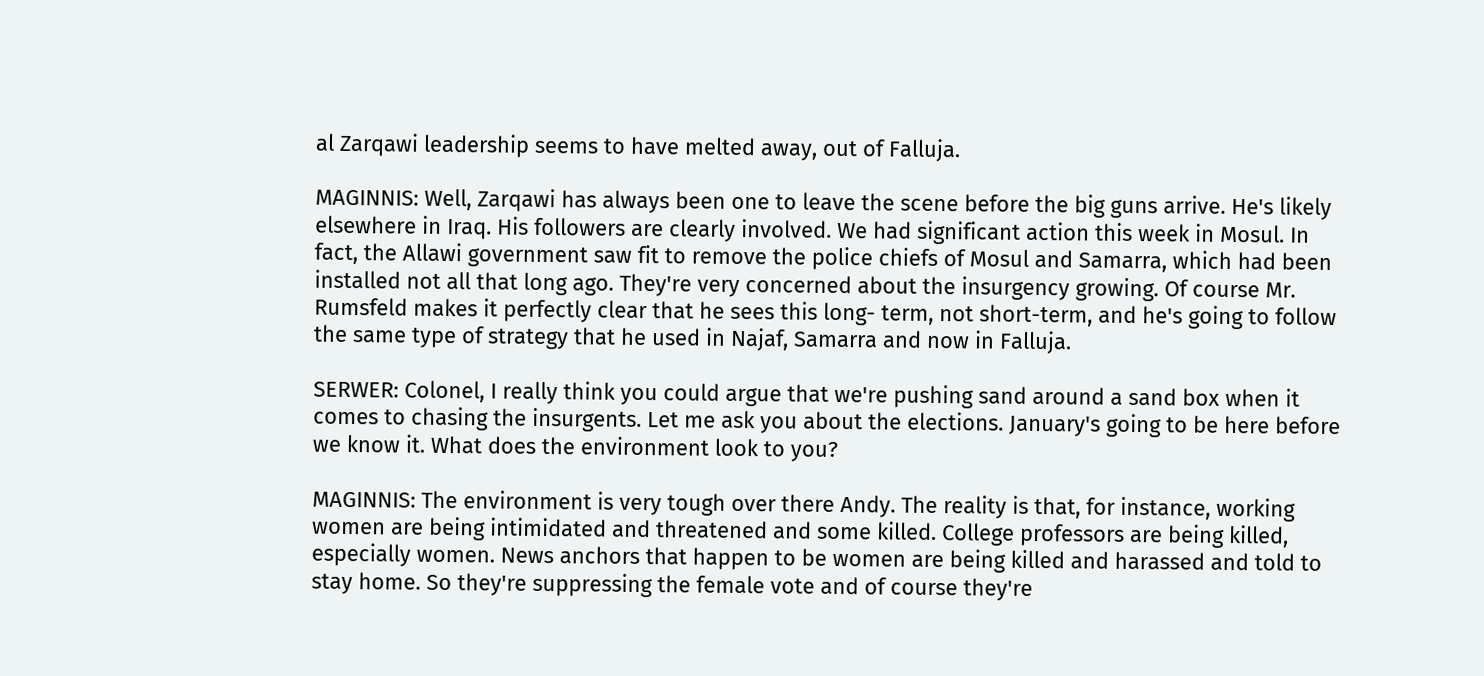al Zarqawi leadership seems to have melted away, out of Falluja.

MAGINNIS: Well, Zarqawi has always been one to leave the scene before the big guns arrive. He's likely elsewhere in Iraq. His followers are clearly involved. We had significant action this week in Mosul. In fact, the Allawi government saw fit to remove the police chiefs of Mosul and Samarra, which had been installed not all that long ago. They're very concerned about the insurgency growing. Of course Mr. Rumsfeld makes it perfectly clear that he sees this long- term, not short-term, and he's going to follow the same type of strategy that he used in Najaf, Samarra and now in Falluja.

SERWER: Colonel, I really think you could argue that we're pushing sand around a sand box when it comes to chasing the insurgents. Let me ask you about the elections. January's going to be here before we know it. What does the environment look to you?

MAGINNIS: The environment is very tough over there Andy. The reality is that, for instance, working women are being intimidated and threatened and some killed. College professors are being killed, especially women. News anchors that happen to be women are being killed and harassed and told to stay home. So they're suppressing the female vote and of course they're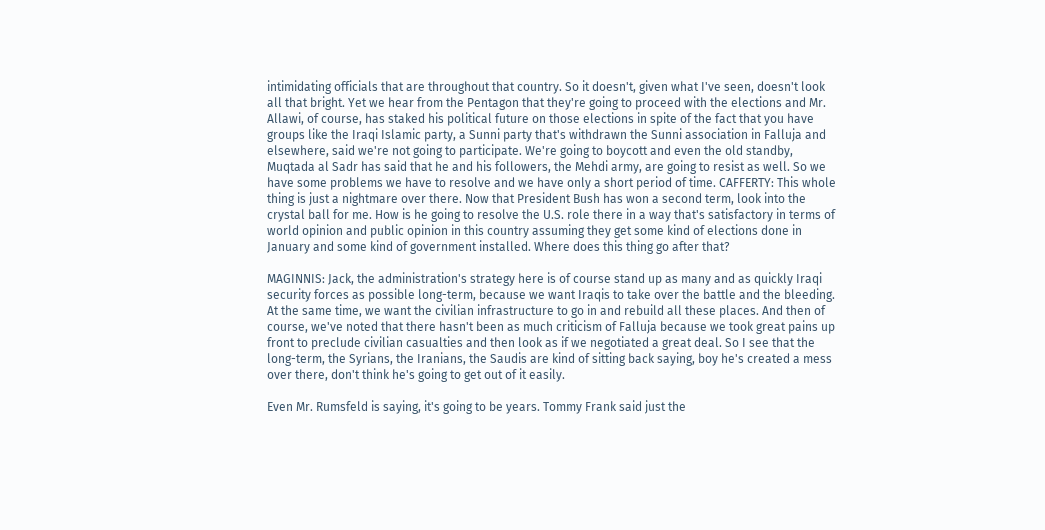intimidating officials that are throughout that country. So it doesn't, given what I've seen, doesn't look all that bright. Yet we hear from the Pentagon that they're going to proceed with the elections and Mr. Allawi, of course, has staked his political future on those elections in spite of the fact that you have groups like the Iraqi Islamic party, a Sunni party that's withdrawn the Sunni association in Falluja and elsewhere, said we're not going to participate. We're going to boycott and even the old standby, Muqtada al Sadr has said that he and his followers, the Mehdi army, are going to resist as well. So we have some problems we have to resolve and we have only a short period of time. CAFFERTY: This whole thing is just a nightmare over there. Now that President Bush has won a second term, look into the crystal ball for me. How is he going to resolve the U.S. role there in a way that's satisfactory in terms of world opinion and public opinion in this country assuming they get some kind of elections done in January and some kind of government installed. Where does this thing go after that?

MAGINNIS: Jack, the administration's strategy here is of course stand up as many and as quickly Iraqi security forces as possible long-term, because we want Iraqis to take over the battle and the bleeding. At the same time, we want the civilian infrastructure to go in and rebuild all these places. And then of course, we've noted that there hasn't been as much criticism of Falluja because we took great pains up front to preclude civilian casualties and then look as if we negotiated a great deal. So I see that the long-term, the Syrians, the Iranians, the Saudis are kind of sitting back saying, boy he's created a mess over there, don't think he's going to get out of it easily.

Even Mr. Rumsfeld is saying, it's going to be years. Tommy Frank said just the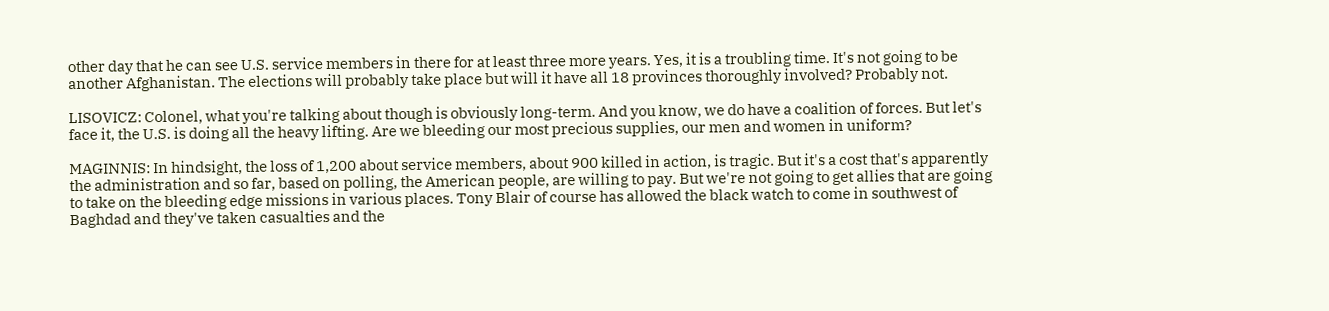other day that he can see U.S. service members in there for at least three more years. Yes, it is a troubling time. It's not going to be another Afghanistan. The elections will probably take place but will it have all 18 provinces thoroughly involved? Probably not.

LISOVICZ: Colonel, what you're talking about though is obviously long-term. And you know, we do have a coalition of forces. But let's face it, the U.S. is doing all the heavy lifting. Are we bleeding our most precious supplies, our men and women in uniform?

MAGINNIS: In hindsight, the loss of 1,200 about service members, about 900 killed in action, is tragic. But it's a cost that's apparently the administration and so far, based on polling, the American people, are willing to pay. But we're not going to get allies that are going to take on the bleeding edge missions in various places. Tony Blair of course has allowed the black watch to come in southwest of Baghdad and they've taken casualties and the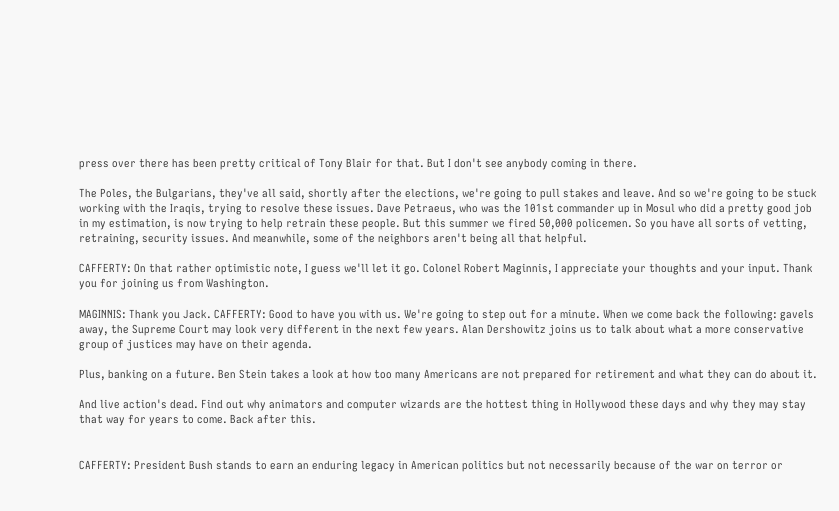press over there has been pretty critical of Tony Blair for that. But I don't see anybody coming in there.

The Poles, the Bulgarians, they've all said, shortly after the elections, we're going to pull stakes and leave. And so we're going to be stuck working with the Iraqis, trying to resolve these issues. Dave Petraeus, who was the 101st commander up in Mosul who did a pretty good job in my estimation, is now trying to help retrain these people. But this summer we fired 50,000 policemen. So you have all sorts of vetting, retraining, security issues. And meanwhile, some of the neighbors aren't being all that helpful.

CAFFERTY: On that rather optimistic note, I guess we'll let it go. Colonel Robert Maginnis, I appreciate your thoughts and your input. Thank you for joining us from Washington.

MAGINNIS: Thank you Jack. CAFFERTY: Good to have you with us. We're going to step out for a minute. When we come back the following: gavels away, the Supreme Court may look very different in the next few years. Alan Dershowitz joins us to talk about what a more conservative group of justices may have on their agenda.

Plus, banking on a future. Ben Stein takes a look at how too many Americans are not prepared for retirement and what they can do about it.

And live action's dead. Find out why animators and computer wizards are the hottest thing in Hollywood these days and why they may stay that way for years to come. Back after this.


CAFFERTY: President Bush stands to earn an enduring legacy in American politics but not necessarily because of the war on terror or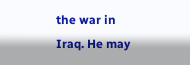the war in Iraq. He may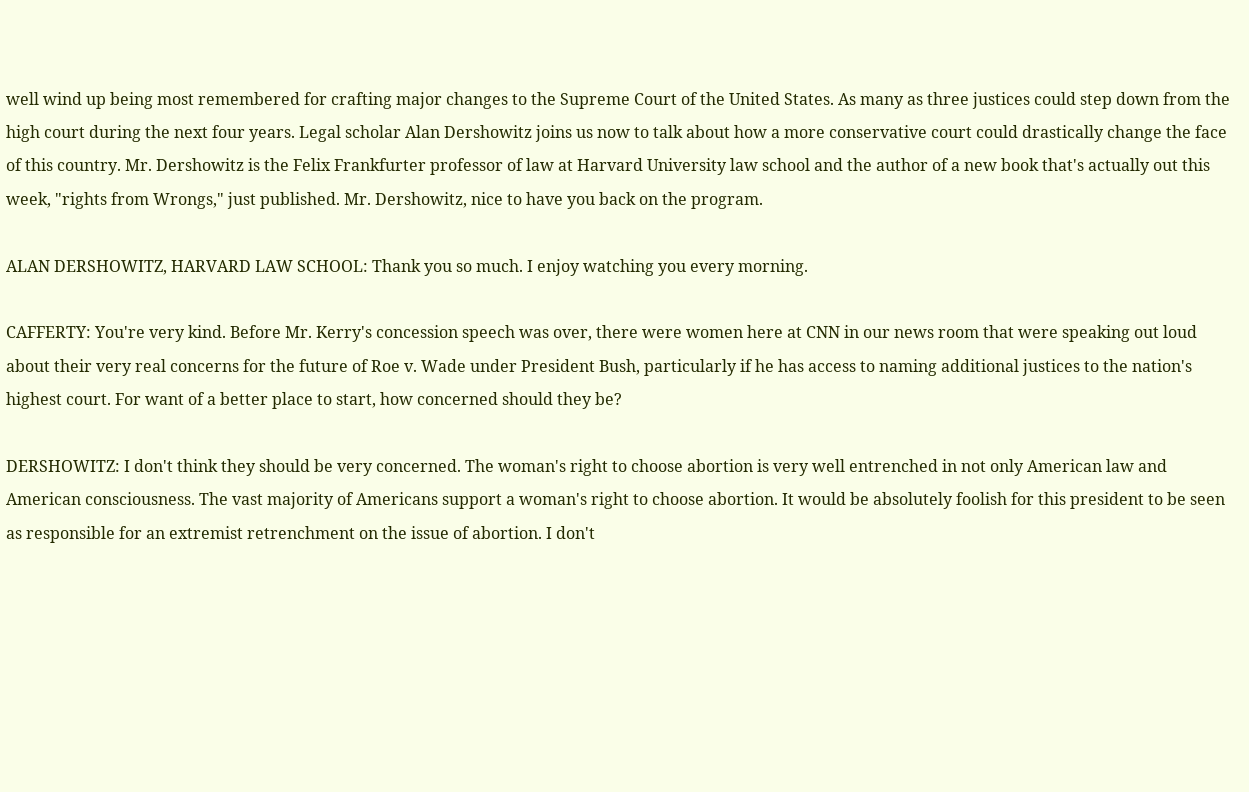well wind up being most remembered for crafting major changes to the Supreme Court of the United States. As many as three justices could step down from the high court during the next four years. Legal scholar Alan Dershowitz joins us now to talk about how a more conservative court could drastically change the face of this country. Mr. Dershowitz is the Felix Frankfurter professor of law at Harvard University law school and the author of a new book that's actually out this week, "rights from Wrongs," just published. Mr. Dershowitz, nice to have you back on the program.

ALAN DERSHOWITZ, HARVARD LAW SCHOOL: Thank you so much. I enjoy watching you every morning.

CAFFERTY: You're very kind. Before Mr. Kerry's concession speech was over, there were women here at CNN in our news room that were speaking out loud about their very real concerns for the future of Roe v. Wade under President Bush, particularly if he has access to naming additional justices to the nation's highest court. For want of a better place to start, how concerned should they be?

DERSHOWITZ: I don't think they should be very concerned. The woman's right to choose abortion is very well entrenched in not only American law and American consciousness. The vast majority of Americans support a woman's right to choose abortion. It would be absolutely foolish for this president to be seen as responsible for an extremist retrenchment on the issue of abortion. I don't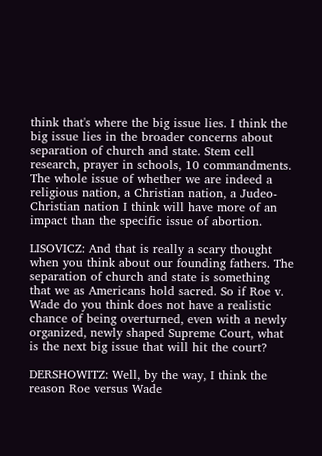think that's where the big issue lies. I think the big issue lies in the broader concerns about separation of church and state. Stem cell research, prayer in schools, 10 commandments. The whole issue of whether we are indeed a religious nation, a Christian nation, a Judeo-Christian nation I think will have more of an impact than the specific issue of abortion.

LISOVICZ: And that is really a scary thought when you think about our founding fathers. The separation of church and state is something that we as Americans hold sacred. So if Roe v. Wade do you think does not have a realistic chance of being overturned, even with a newly organized, newly shaped Supreme Court, what is the next big issue that will hit the court?

DERSHOWITZ: Well, by the way, I think the reason Roe versus Wade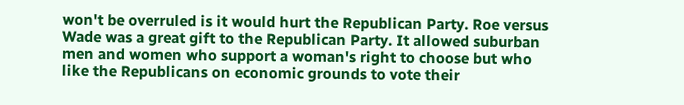won't be overruled is it would hurt the Republican Party. Roe versus Wade was a great gift to the Republican Party. It allowed suburban men and women who support a woman's right to choose but who like the Republicans on economic grounds to vote their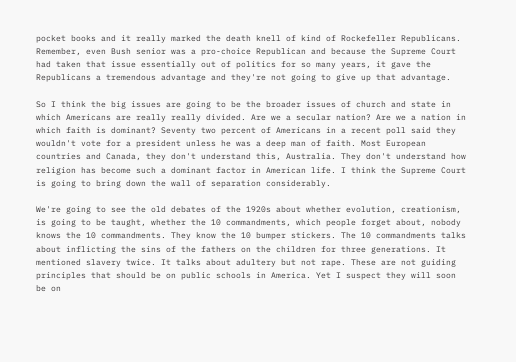pocket books and it really marked the death knell of kind of Rockefeller Republicans. Remember, even Bush senior was a pro-choice Republican and because the Supreme Court had taken that issue essentially out of politics for so many years, it gave the Republicans a tremendous advantage and they're not going to give up that advantage.

So I think the big issues are going to be the broader issues of church and state in which Americans are really really divided. Are we a secular nation? Are we a nation in which faith is dominant? Seventy two percent of Americans in a recent poll said they wouldn't vote for a president unless he was a deep man of faith. Most European countries and Canada, they don't understand this, Australia. They don't understand how religion has become such a dominant factor in American life. I think the Supreme Court is going to bring down the wall of separation considerably.

We're going to see the old debates of the 1920s about whether evolution, creationism, is going to be taught, whether the 10 commandments, which people forget about, nobody knows the 10 commandments. They know the 10 bumper stickers. The 10 commandments talks about inflicting the sins of the fathers on the children for three generations. It mentioned slavery twice. It talks about adultery but not rape. These are not guiding principles that should be on public schools in America. Yet I suspect they will soon be on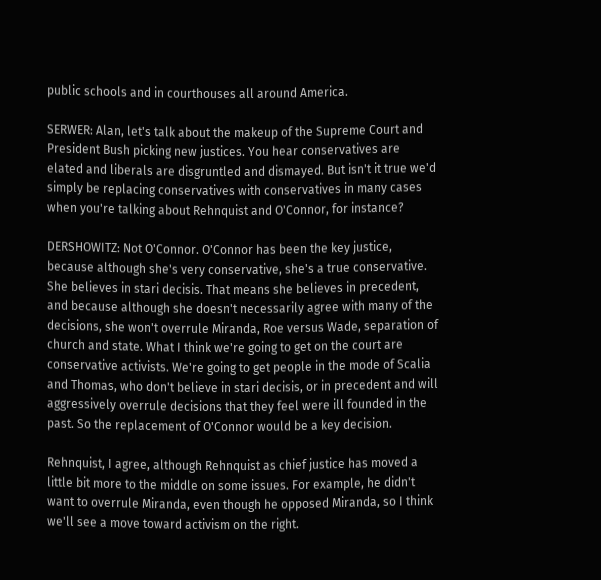public schools and in courthouses all around America.

SERWER: Alan, let's talk about the makeup of the Supreme Court and President Bush picking new justices. You hear conservatives are elated and liberals are disgruntled and dismayed. But isn't it true we'd simply be replacing conservatives with conservatives in many cases when you're talking about Rehnquist and O'Connor, for instance?

DERSHOWITZ: Not O'Connor. O'Connor has been the key justice, because although she's very conservative, she's a true conservative. She believes in stari decisis. That means she believes in precedent, and because although she doesn't necessarily agree with many of the decisions, she won't overrule Miranda, Roe versus Wade, separation of church and state. What I think we're going to get on the court are conservative activists. We're going to get people in the mode of Scalia and Thomas, who don't believe in stari decisis, or in precedent and will aggressively overrule decisions that they feel were ill founded in the past. So the replacement of O'Connor would be a key decision.

Rehnquist, I agree, although Rehnquist as chief justice has moved a little bit more to the middle on some issues. For example, he didn't want to overrule Miranda, even though he opposed Miranda, so I think we'll see a move toward activism on the right.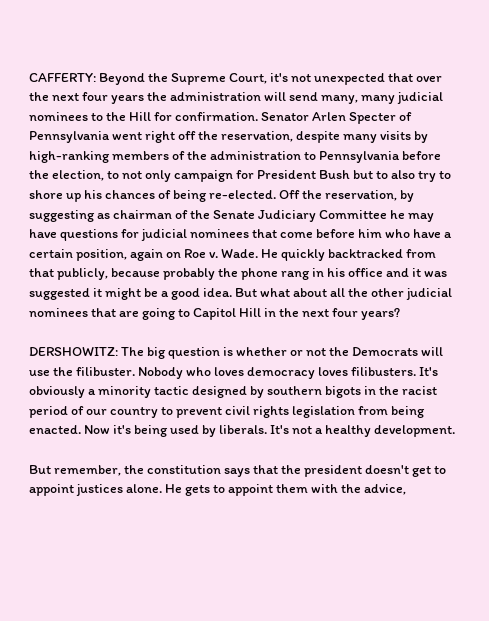CAFFERTY: Beyond the Supreme Court, it's not unexpected that over the next four years the administration will send many, many judicial nominees to the Hill for confirmation. Senator Arlen Specter of Pennsylvania went right off the reservation, despite many visits by high-ranking members of the administration to Pennsylvania before the election, to not only campaign for President Bush but to also try to shore up his chances of being re-elected. Off the reservation, by suggesting as chairman of the Senate Judiciary Committee he may have questions for judicial nominees that come before him who have a certain position, again on Roe v. Wade. He quickly backtracked from that publicly, because probably the phone rang in his office and it was suggested it might be a good idea. But what about all the other judicial nominees that are going to Capitol Hill in the next four years?

DERSHOWITZ: The big question is whether or not the Democrats will use the filibuster. Nobody who loves democracy loves filibusters. It's obviously a minority tactic designed by southern bigots in the racist period of our country to prevent civil rights legislation from being enacted. Now it's being used by liberals. It's not a healthy development.

But remember, the constitution says that the president doesn't get to appoint justices alone. He gets to appoint them with the advice,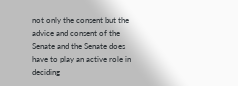not only the consent but the advice and consent of the Senate and the Senate does have to play an active role in deciding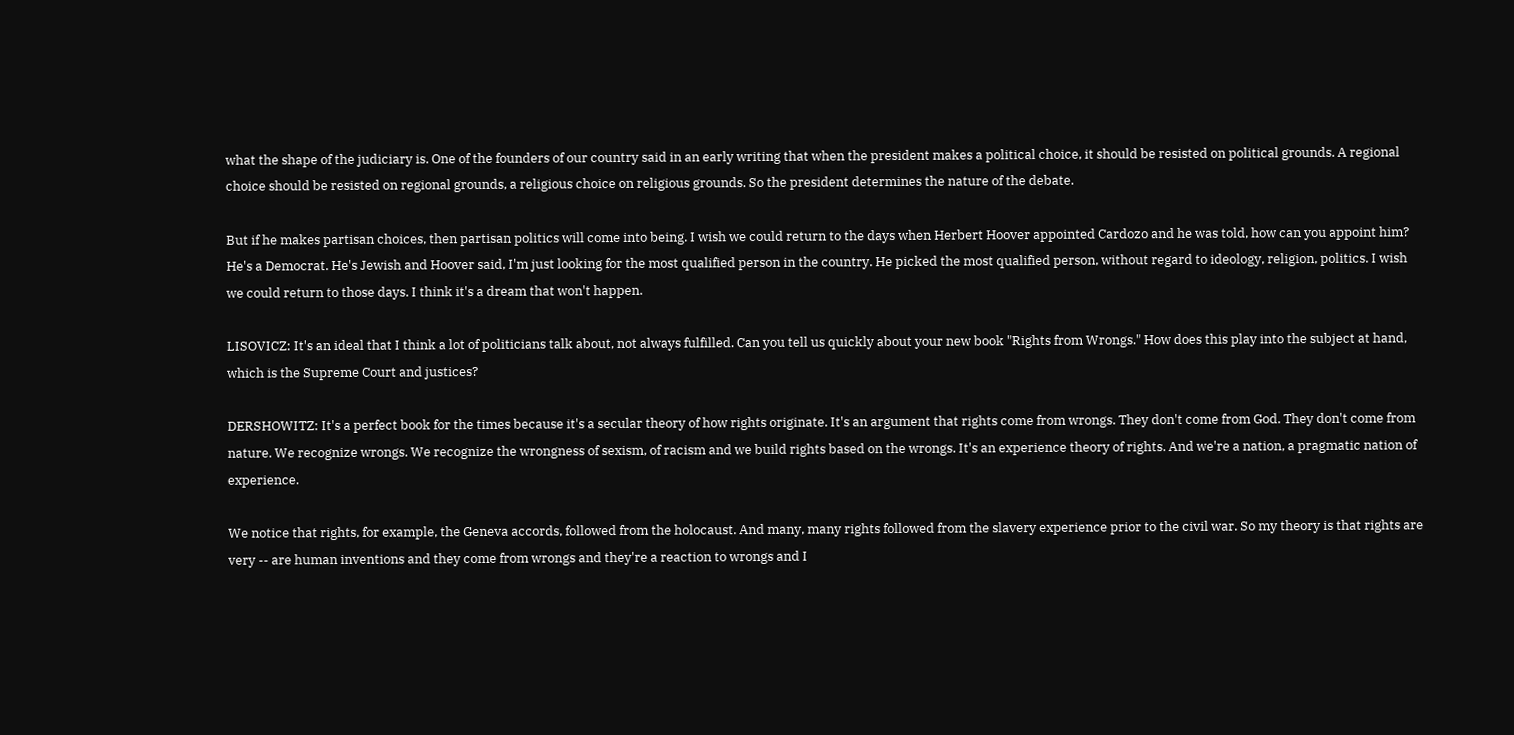what the shape of the judiciary is. One of the founders of our country said in an early writing that when the president makes a political choice, it should be resisted on political grounds. A regional choice should be resisted on regional grounds, a religious choice on religious grounds. So the president determines the nature of the debate.

But if he makes partisan choices, then partisan politics will come into being. I wish we could return to the days when Herbert Hoover appointed Cardozo and he was told, how can you appoint him? He's a Democrat. He's Jewish and Hoover said, I'm just looking for the most qualified person in the country. He picked the most qualified person, without regard to ideology, religion, politics. I wish we could return to those days. I think it's a dream that won't happen.

LISOVICZ: It's an ideal that I think a lot of politicians talk about, not always fulfilled. Can you tell us quickly about your new book "Rights from Wrongs." How does this play into the subject at hand, which is the Supreme Court and justices?

DERSHOWITZ: It's a perfect book for the times because it's a secular theory of how rights originate. It's an argument that rights come from wrongs. They don't come from God. They don't come from nature. We recognize wrongs. We recognize the wrongness of sexism, of racism and we build rights based on the wrongs. It's an experience theory of rights. And we're a nation, a pragmatic nation of experience.

We notice that rights, for example, the Geneva accords, followed from the holocaust. And many, many rights followed from the slavery experience prior to the civil war. So my theory is that rights are very -- are human inventions and they come from wrongs and they're a reaction to wrongs and I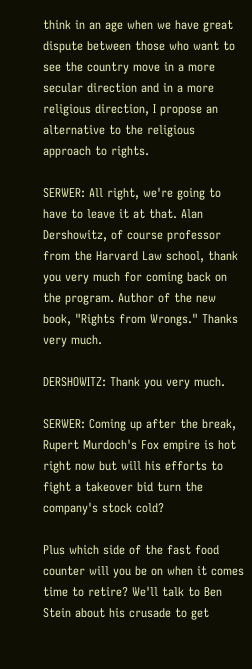think in an age when we have great dispute between those who want to see the country move in a more secular direction and in a more religious direction, I propose an alternative to the religious approach to rights.

SERWER: All right, we're going to have to leave it at that. Alan Dershowitz, of course professor from the Harvard Law school, thank you very much for coming back on the program. Author of the new book, "Rights from Wrongs." Thanks very much.

DERSHOWITZ: Thank you very much.

SERWER: Coming up after the break, Rupert Murdoch's Fox empire is hot right now but will his efforts to fight a takeover bid turn the company's stock cold?

Plus which side of the fast food counter will you be on when it comes time to retire? We'll talk to Ben Stein about his crusade to get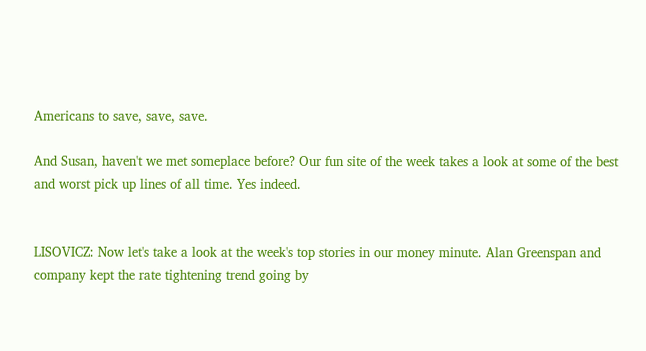Americans to save, save, save.

And Susan, haven't we met someplace before? Our fun site of the week takes a look at some of the best and worst pick up lines of all time. Yes indeed.


LISOVICZ: Now let's take a look at the week's top stories in our money minute. Alan Greenspan and company kept the rate tightening trend going by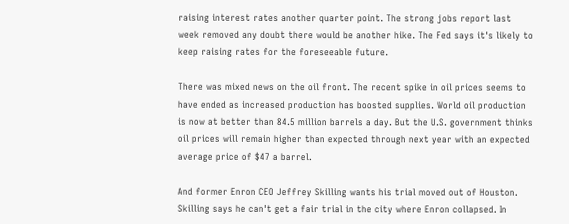raising interest rates another quarter point. The strong jobs report last week removed any doubt there would be another hike. The Fed says it's likely to keep raising rates for the foreseeable future.

There was mixed news on the oil front. The recent spike in oil prices seems to have ended as increased production has boosted supplies. World oil production is now at better than 84.5 million barrels a day. But the U.S. government thinks oil prices will remain higher than expected through next year with an expected average price of $47 a barrel.

And former Enron CEO Jeffrey Skilling wants his trial moved out of Houston. Skilling says he can't get a fair trial in the city where Enron collapsed. In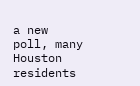a new poll, many Houston residents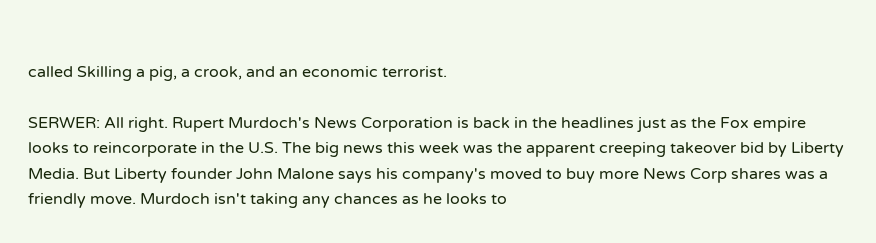called Skilling a pig, a crook, and an economic terrorist.

SERWER: All right. Rupert Murdoch's News Corporation is back in the headlines just as the Fox empire looks to reincorporate in the U.S. The big news this week was the apparent creeping takeover bid by Liberty Media. But Liberty founder John Malone says his company's moved to buy more News Corp shares was a friendly move. Murdoch isn't taking any chances as he looks to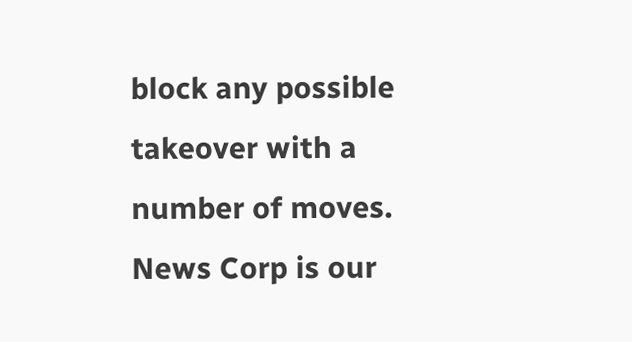block any possible takeover with a number of moves. News Corp is our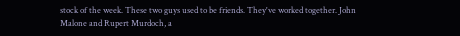stock of the week. These two guys used to be friends. They've worked together. John Malone and Rupert Murdoch, a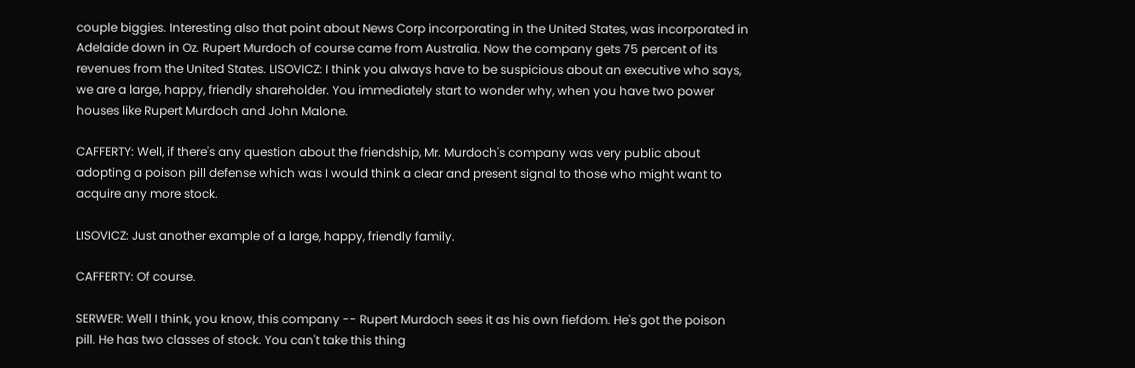couple biggies. Interesting also that point about News Corp incorporating in the United States, was incorporated in Adelaide down in Oz. Rupert Murdoch of course came from Australia. Now the company gets 75 percent of its revenues from the United States. LISOVICZ: I think you always have to be suspicious about an executive who says, we are a large, happy, friendly shareholder. You immediately start to wonder why, when you have two power houses like Rupert Murdoch and John Malone.

CAFFERTY: Well, if there's any question about the friendship, Mr. Murdoch's company was very public about adopting a poison pill defense which was I would think a clear and present signal to those who might want to acquire any more stock.

LISOVICZ: Just another example of a large, happy, friendly family.

CAFFERTY: Of course.

SERWER: Well I think, you know, this company -- Rupert Murdoch sees it as his own fiefdom. He's got the poison pill. He has two classes of stock. You can't take this thing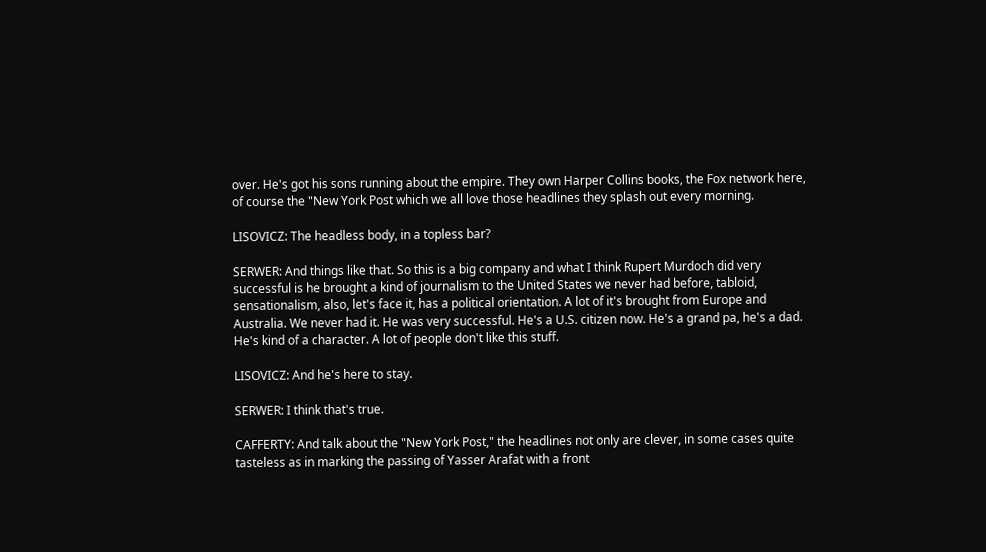over. He's got his sons running about the empire. They own Harper Collins books, the Fox network here, of course the "New York Post which we all love those headlines they splash out every morning.

LISOVICZ: The headless body, in a topless bar?

SERWER: And things like that. So this is a big company and what I think Rupert Murdoch did very successful is he brought a kind of journalism to the United States we never had before, tabloid, sensationalism, also, let's face it, has a political orientation. A lot of it's brought from Europe and Australia. We never had it. He was very successful. He's a U.S. citizen now. He's a grand pa, he's a dad. He's kind of a character. A lot of people don't like this stuff.

LISOVICZ: And he's here to stay.

SERWER: I think that's true.

CAFFERTY: And talk about the "New York Post," the headlines not only are clever, in some cases quite tasteless as in marking the passing of Yasser Arafat with a front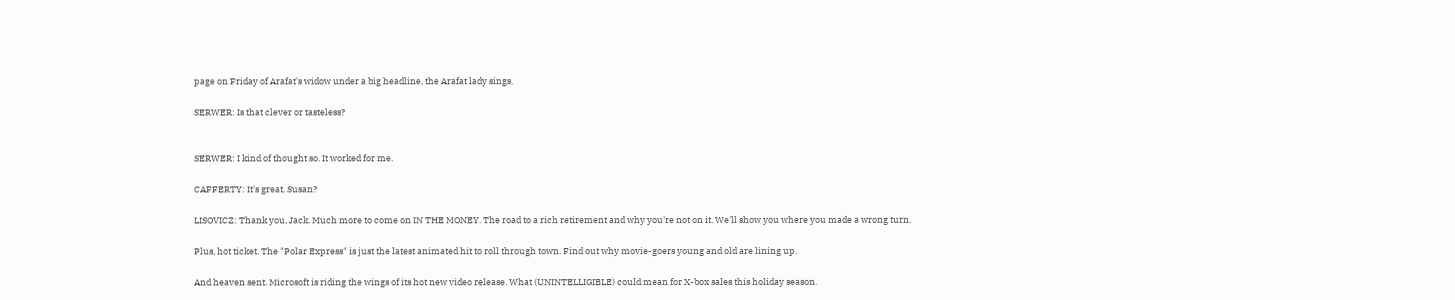page on Friday of Arafat's widow under a big headline, the Arafat lady sings.

SERWER: Is that clever or tasteless?


SERWER: I kind of thought so. It worked for me.

CAFFERTY: It's great. Susan?

LISOVICZ: Thank you, Jack. Much more to come on IN THE MONEY. The road to a rich retirement and why you're not on it. We'll show you where you made a wrong turn.

Plus, hot ticket. The "Polar Express" is just the latest animated hit to roll through town. Find out why movie-goers young and old are lining up.

And heaven sent. Microsoft is riding the wings of its hot new video release. What (UNINTELLIGIBLE) could mean for X-box sales this holiday season.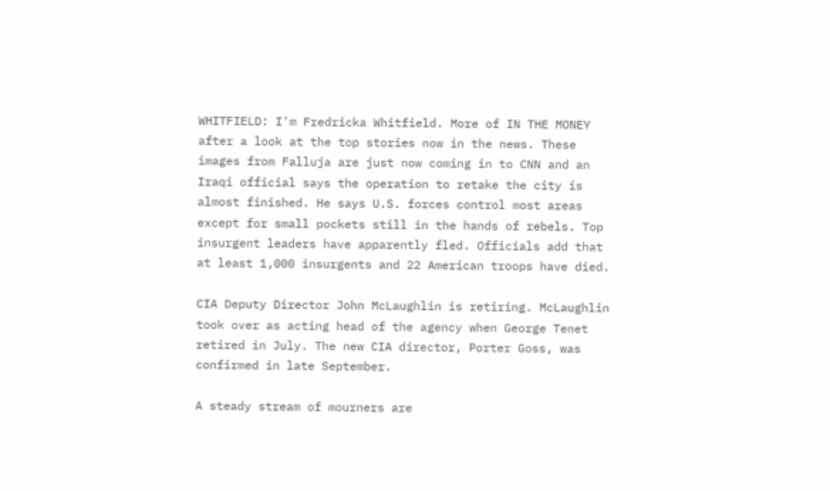WHITFIELD: I'm Fredricka Whitfield. More of IN THE MONEY after a look at the top stories now in the news. These images from Falluja are just now coming in to CNN and an Iraqi official says the operation to retake the city is almost finished. He says U.S. forces control most areas except for small pockets still in the hands of rebels. Top insurgent leaders have apparently fled. Officials add that at least 1,000 insurgents and 22 American troops have died.

CIA Deputy Director John McLaughlin is retiring. McLaughlin took over as acting head of the agency when George Tenet retired in July. The new CIA director, Porter Goss, was confirmed in late September.

A steady stream of mourners are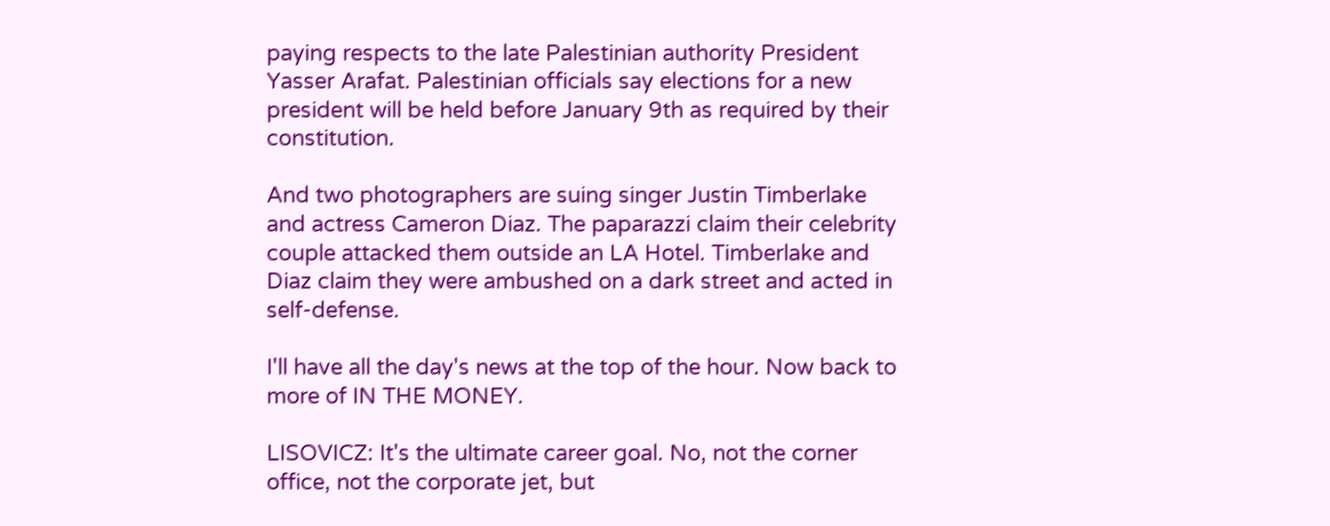paying respects to the late Palestinian authority President Yasser Arafat. Palestinian officials say elections for a new president will be held before January 9th as required by their constitution.

And two photographers are suing singer Justin Timberlake and actress Cameron Diaz. The paparazzi claim their celebrity couple attacked them outside an LA Hotel. Timberlake and Diaz claim they were ambushed on a dark street and acted in self-defense.

I'll have all the day's news at the top of the hour. Now back to more of IN THE MONEY.

LISOVICZ: It's the ultimate career goal. No, not the corner office, not the corporate jet, but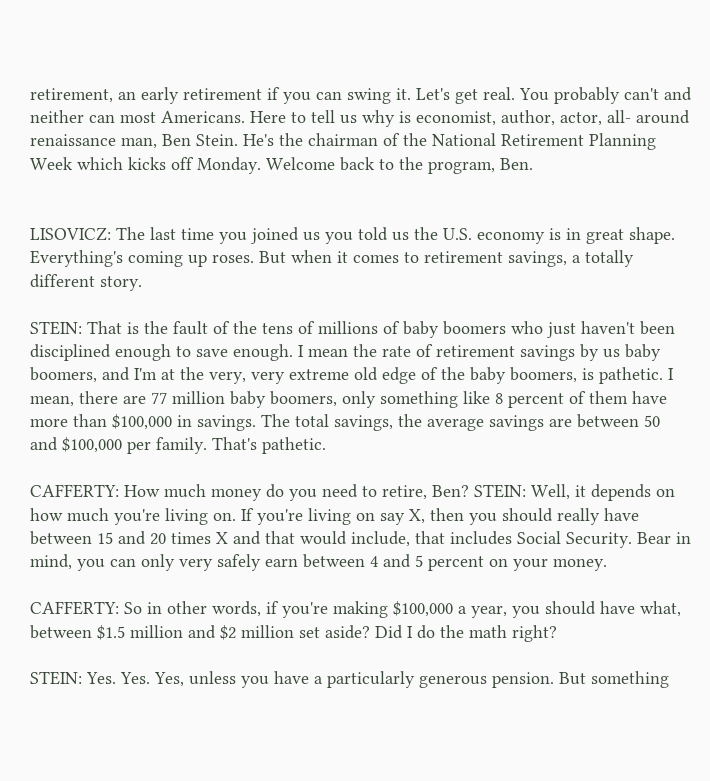retirement, an early retirement if you can swing it. Let's get real. You probably can't and neither can most Americans. Here to tell us why is economist, author, actor, all- around renaissance man, Ben Stein. He's the chairman of the National Retirement Planning Week which kicks off Monday. Welcome back to the program, Ben.


LISOVICZ: The last time you joined us you told us the U.S. economy is in great shape. Everything's coming up roses. But when it comes to retirement savings, a totally different story.

STEIN: That is the fault of the tens of millions of baby boomers who just haven't been disciplined enough to save enough. I mean the rate of retirement savings by us baby boomers, and I'm at the very, very extreme old edge of the baby boomers, is pathetic. I mean, there are 77 million baby boomers, only something like 8 percent of them have more than $100,000 in savings. The total savings, the average savings are between 50 and $100,000 per family. That's pathetic.

CAFFERTY: How much money do you need to retire, Ben? STEIN: Well, it depends on how much you're living on. If you're living on say X, then you should really have between 15 and 20 times X and that would include, that includes Social Security. Bear in mind, you can only very safely earn between 4 and 5 percent on your money.

CAFFERTY: So in other words, if you're making $100,000 a year, you should have what, between $1.5 million and $2 million set aside? Did I do the math right?

STEIN: Yes. Yes. Yes, unless you have a particularly generous pension. But something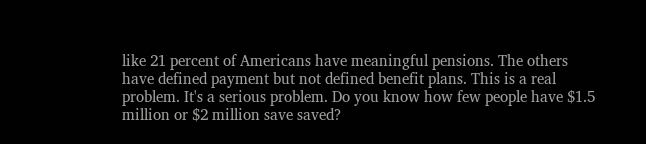like 21 percent of Americans have meaningful pensions. The others have defined payment but not defined benefit plans. This is a real problem. It's a serious problem. Do you know how few people have $1.5 million or $2 million save saved?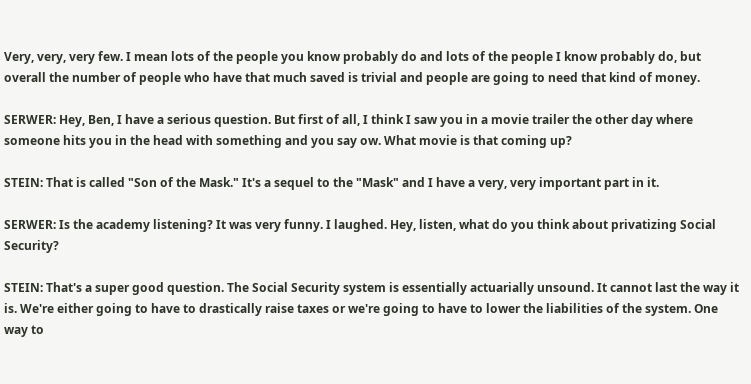Very, very, very few. I mean lots of the people you know probably do and lots of the people I know probably do, but overall the number of people who have that much saved is trivial and people are going to need that kind of money.

SERWER: Hey, Ben, I have a serious question. But first of all, I think I saw you in a movie trailer the other day where someone hits you in the head with something and you say ow. What movie is that coming up?

STEIN: That is called "Son of the Mask." It's a sequel to the "Mask" and I have a very, very important part in it.

SERWER: Is the academy listening? It was very funny. I laughed. Hey, listen, what do you think about privatizing Social Security?

STEIN: That's a super good question. The Social Security system is essentially actuarially unsound. It cannot last the way it is. We're either going to have to drastically raise taxes or we're going to have to lower the liabilities of the system. One way to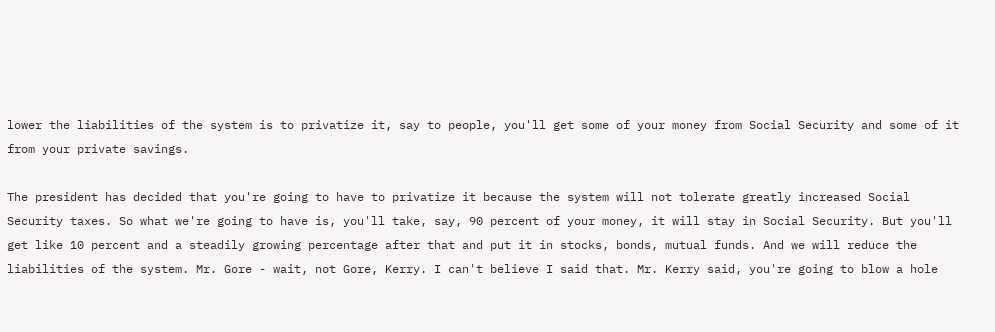lower the liabilities of the system is to privatize it, say to people, you'll get some of your money from Social Security and some of it from your private savings.

The president has decided that you're going to have to privatize it because the system will not tolerate greatly increased Social Security taxes. So what we're going to have is, you'll take, say, 90 percent of your money, it will stay in Social Security. But you'll get like 10 percent and a steadily growing percentage after that and put it in stocks, bonds, mutual funds. And we will reduce the liabilities of the system. Mr. Gore - wait, not Gore, Kerry. I can't believe I said that. Mr. Kerry said, you're going to blow a hole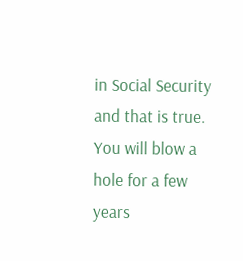in Social Security and that is true. You will blow a hole for a few years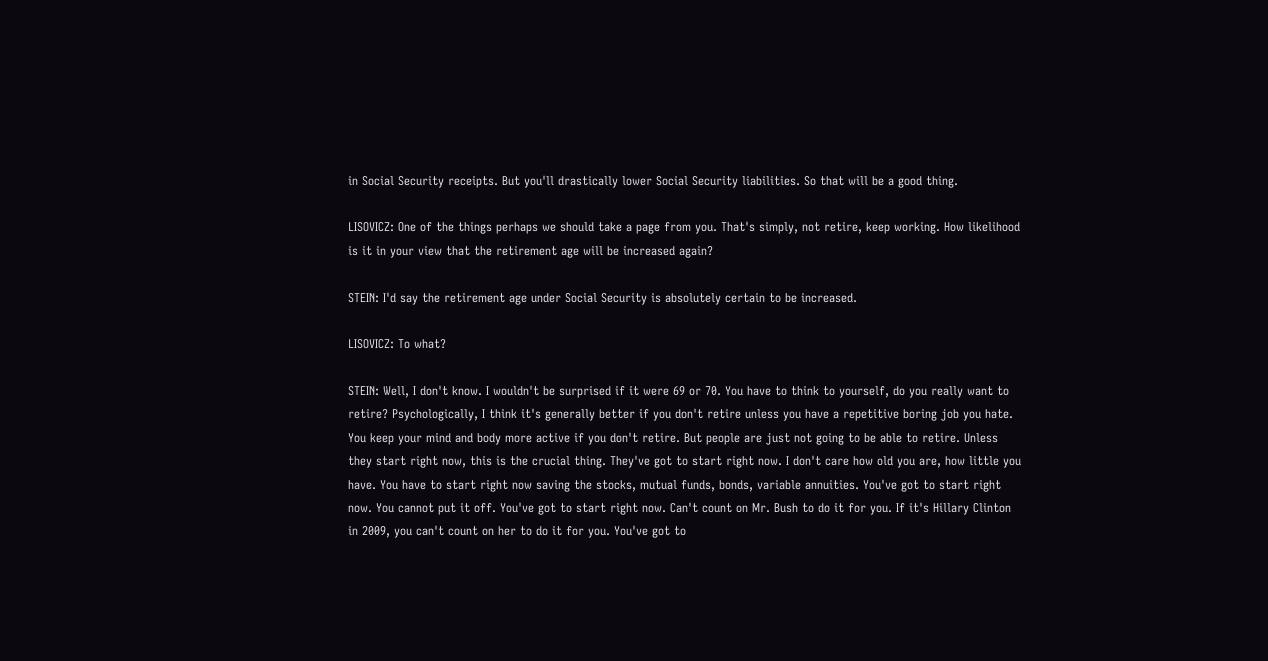in Social Security receipts. But you'll drastically lower Social Security liabilities. So that will be a good thing.

LISOVICZ: One of the things perhaps we should take a page from you. That's simply, not retire, keep working. How likelihood is it in your view that the retirement age will be increased again?

STEIN: I'd say the retirement age under Social Security is absolutely certain to be increased.

LISOVICZ: To what?

STEIN: Well, I don't know. I wouldn't be surprised if it were 69 or 70. You have to think to yourself, do you really want to retire? Psychologically, I think it's generally better if you don't retire unless you have a repetitive boring job you hate. You keep your mind and body more active if you don't retire. But people are just not going to be able to retire. Unless they start right now, this is the crucial thing. They've got to start right now. I don't care how old you are, how little you have. You have to start right now saving the stocks, mutual funds, bonds, variable annuities. You've got to start right now. You cannot put it off. You've got to start right now. Can't count on Mr. Bush to do it for you. If it's Hillary Clinton in 2009, you can't count on her to do it for you. You've got to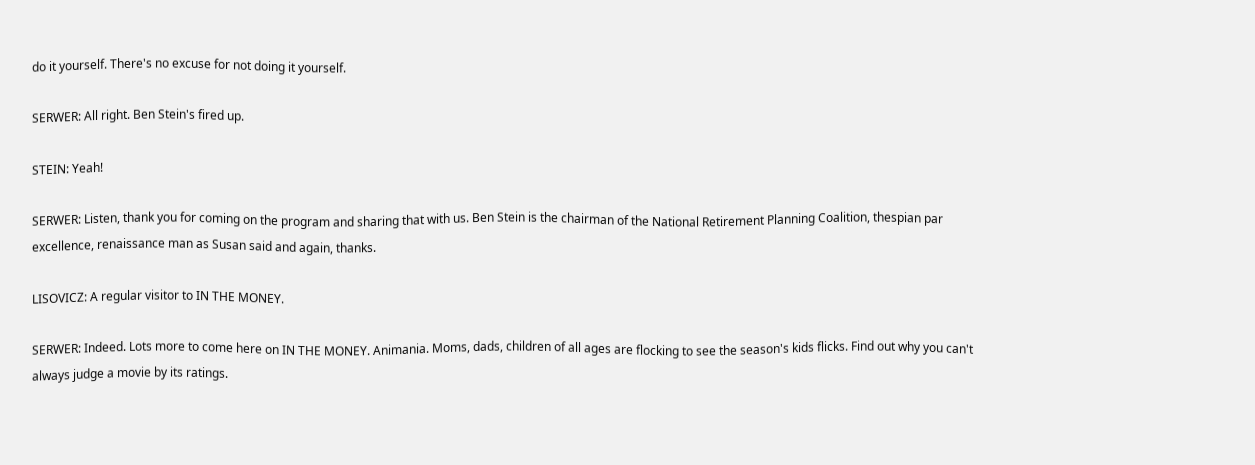do it yourself. There's no excuse for not doing it yourself.

SERWER: All right. Ben Stein's fired up.

STEIN: Yeah!

SERWER: Listen, thank you for coming on the program and sharing that with us. Ben Stein is the chairman of the National Retirement Planning Coalition, thespian par excellence, renaissance man as Susan said and again, thanks.

LISOVICZ: A regular visitor to IN THE MONEY.

SERWER: Indeed. Lots more to come here on IN THE MONEY. Animania. Moms, dads, children of all ages are flocking to see the season's kids flicks. Find out why you can't always judge a movie by its ratings.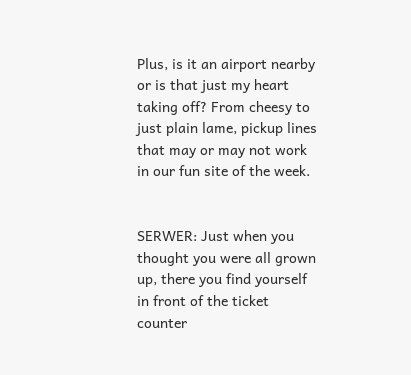Plus, is it an airport nearby or is that just my heart taking off? From cheesy to just plain lame, pickup lines that may or may not work in our fun site of the week.


SERWER: Just when you thought you were all grown up, there you find yourself in front of the ticket counter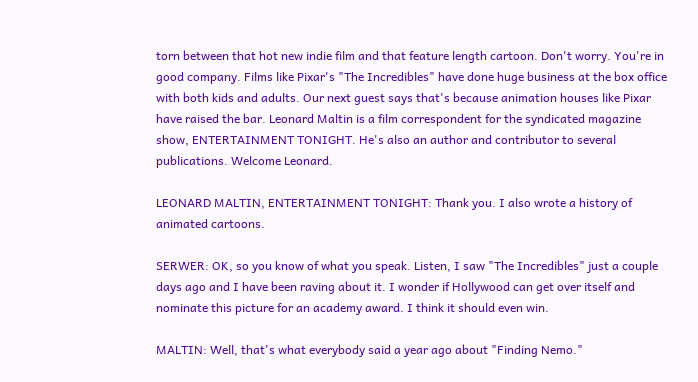torn between that hot new indie film and that feature length cartoon. Don't worry. You're in good company. Films like Pixar's "The Incredibles" have done huge business at the box office with both kids and adults. Our next guest says that's because animation houses like Pixar have raised the bar. Leonard Maltin is a film correspondent for the syndicated magazine show, ENTERTAINMENT TONIGHT. He's also an author and contributor to several publications. Welcome Leonard.

LEONARD MALTIN, ENTERTAINMENT TONIGHT: Thank you. I also wrote a history of animated cartoons.

SERWER: OK, so you know of what you speak. Listen, I saw "The Incredibles" just a couple days ago and I have been raving about it. I wonder if Hollywood can get over itself and nominate this picture for an academy award. I think it should even win.

MALTIN: Well, that's what everybody said a year ago about "Finding Nemo."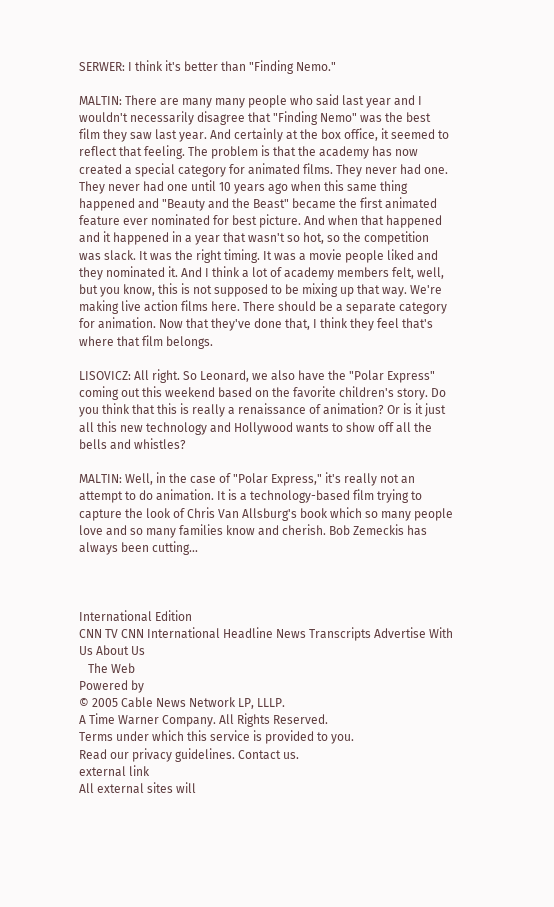SERWER: I think it's better than "Finding Nemo."

MALTIN: There are many many people who said last year and I wouldn't necessarily disagree that "Finding Nemo" was the best film they saw last year. And certainly at the box office, it seemed to reflect that feeling. The problem is that the academy has now created a special category for animated films. They never had one. They never had one until 10 years ago when this same thing happened and "Beauty and the Beast" became the first animated feature ever nominated for best picture. And when that happened and it happened in a year that wasn't so hot, so the competition was slack. It was the right timing. It was a movie people liked and they nominated it. And I think a lot of academy members felt, well, but you know, this is not supposed to be mixing up that way. We're making live action films here. There should be a separate category for animation. Now that they've done that, I think they feel that's where that film belongs.

LISOVICZ: All right. So Leonard, we also have the "Polar Express" coming out this weekend based on the favorite children's story. Do you think that this is really a renaissance of animation? Or is it just all this new technology and Hollywood wants to show off all the bells and whistles?

MALTIN: Well, in the case of "Polar Express," it's really not an attempt to do animation. It is a technology-based film trying to capture the look of Chris Van Allsburg's book which so many people love and so many families know and cherish. Bob Zemeckis has always been cutting...



International Edition
CNN TV CNN International Headline News Transcripts Advertise With Us About Us
   The Web
Powered by
© 2005 Cable News Network LP, LLLP.
A Time Warner Company. All Rights Reserved.
Terms under which this service is provided to you.
Read our privacy guidelines. Contact us.
external link
All external sites will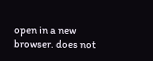open in a new browser. does not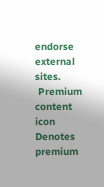endorse external sites.
 Premium content icon Denotes premium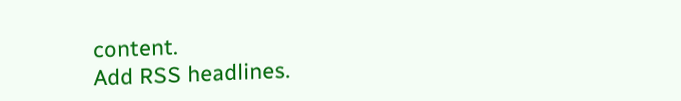content.
Add RSS headlines.